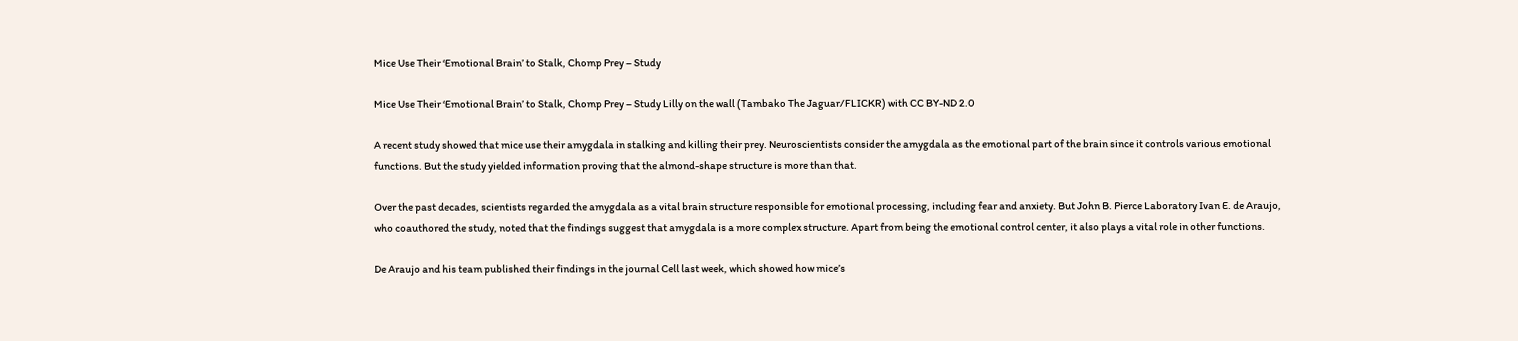Mice Use Their ‘Emotional Brain’ to Stalk, Chomp Prey – Study

Mice Use Their ‘Emotional Brain’ to Stalk, Chomp Prey – Study Lilly on the wall (Tambako The Jaguar/FLICKR) with CC BY-ND 2.0

A recent study showed that mice use their amygdala in stalking and killing their prey. Neuroscientists consider the amygdala as the emotional part of the brain since it controls various emotional functions. But the study yielded information proving that the almond-shape structure is more than that.

Over the past decades, scientists regarded the amygdala as a vital brain structure responsible for emotional processing, including fear and anxiety. But John B. Pierce Laboratory Ivan E. de Araujo, who coauthored the study, noted that the findings suggest that amygdala is a more complex structure. Apart from being the emotional control center, it also plays a vital role in other functions.

De Araujo and his team published their findings in the journal Cell last week, which showed how mice’s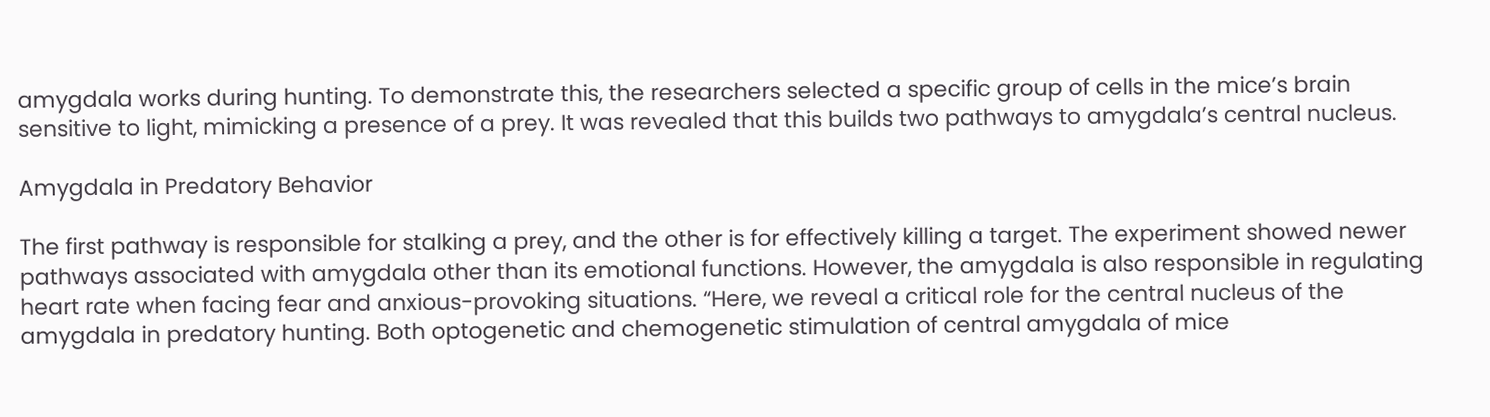amygdala works during hunting. To demonstrate this, the researchers selected a specific group of cells in the mice’s brain sensitive to light, mimicking a presence of a prey. It was revealed that this builds two pathways to amygdala’s central nucleus.

Amygdala in Predatory Behavior

The first pathway is responsible for stalking a prey, and the other is for effectively killing a target. The experiment showed newer pathways associated with amygdala other than its emotional functions. However, the amygdala is also responsible in regulating heart rate when facing fear and anxious-provoking situations. “Here, we reveal a critical role for the central nucleus of the amygdala in predatory hunting. Both optogenetic and chemogenetic stimulation of central amygdala of mice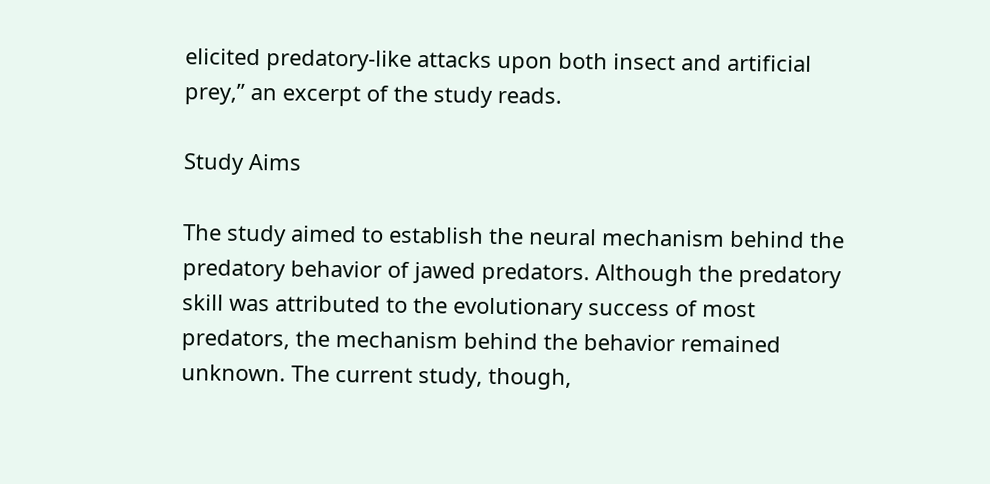elicited predatory-like attacks upon both insect and artificial prey,” an excerpt of the study reads.

Study Aims

The study aimed to establish the neural mechanism behind the predatory behavior of jawed predators. Although the predatory skill was attributed to the evolutionary success of most predators, the mechanism behind the behavior remained unknown. The current study, though,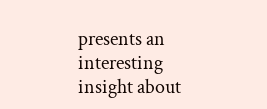presents an interesting insight about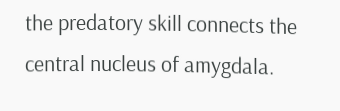the predatory skill connects the central nucleus of amygdala.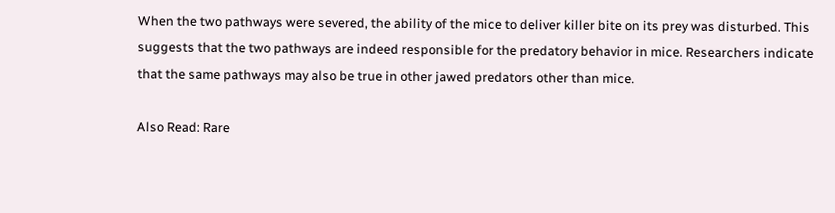When the two pathways were severed, the ability of the mice to deliver killer bite on its prey was disturbed. This suggests that the two pathways are indeed responsible for the predatory behavior in mice. Researchers indicate that the same pathways may also be true in other jawed predators other than mice.

Also Read: Rare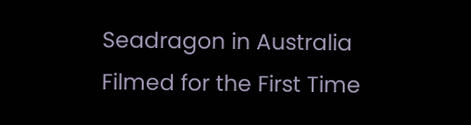Seadragon in Australia Filmed for the First Time